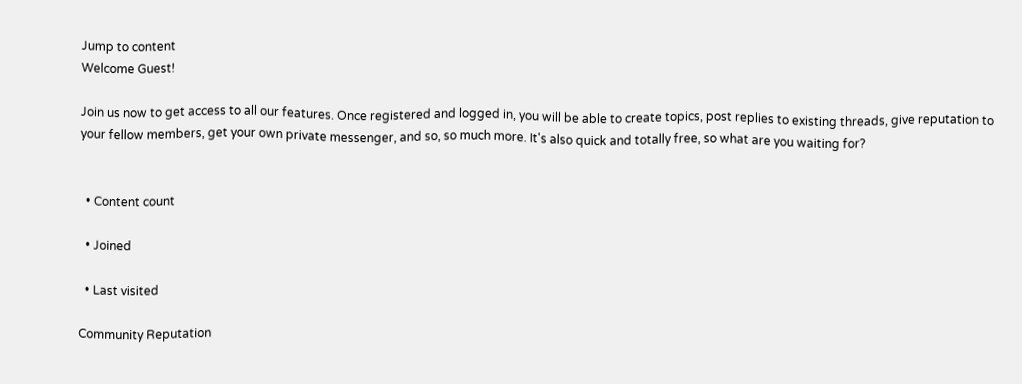Jump to content
Welcome Guest!

Join us now to get access to all our features. Once registered and logged in, you will be able to create topics, post replies to existing threads, give reputation to your fellow members, get your own private messenger, and so, so much more. It's also quick and totally free, so what are you waiting for?


  • Content count

  • Joined

  • Last visited

Community Reputation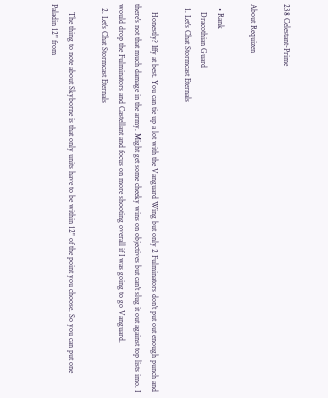238 Celestant-Prime

About Requizen

  • Rank
    Dracothian Guard
  1. Let's Chat Stormcast Eternals

    Honestly? Iffy at best. You can tie up a lot with the Vanguard Wing but only 2 Fulminators don't put out enough punch and there's not that much damage in the army. Might get some cheeky wins on objectives but can't slug it out against top lists imo. I would drop the Fulminators and Castellant and focus on more shooting overall if I was going to go Vanguard.
  2. Let's Chat Stormcast Eternals

    The thing to note about Skyborne is that only units have to be within 12" of the point you choose. So you can put one Paladin 12" from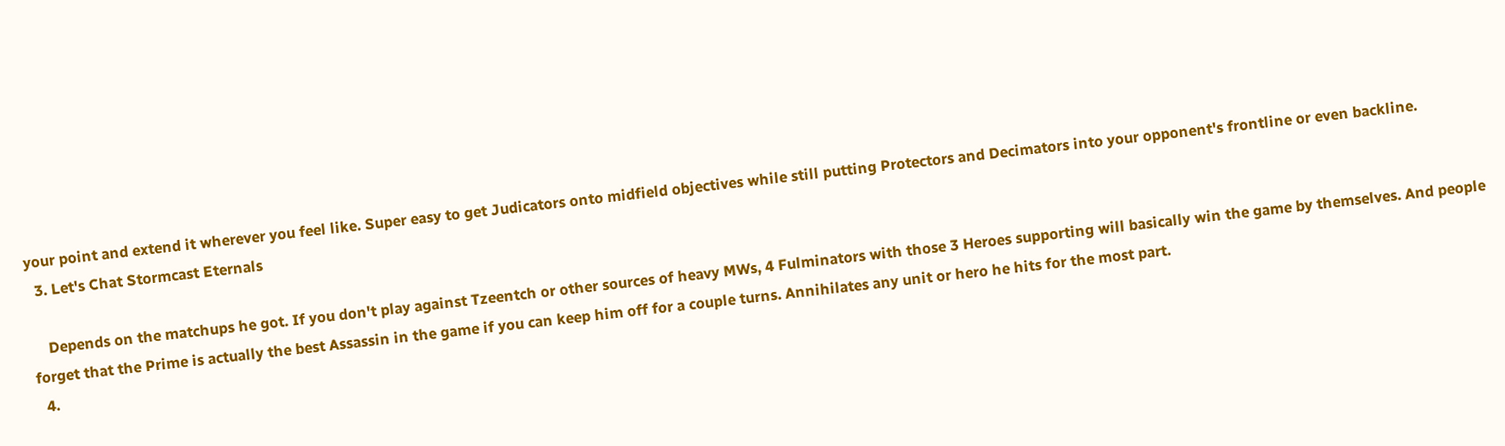your point and extend it wherever you feel like. Super easy to get Judicators onto midfield objectives while still putting Protectors and Decimators into your opponent's frontline or even backline.
  3. Let's Chat Stormcast Eternals

    Depends on the matchups he got. If you don't play against Tzeentch or other sources of heavy MWs, 4 Fulminators with those 3 Heroes supporting will basically win the game by themselves. And people forget that the Prime is actually the best Assassin in the game if you can keep him off for a couple turns. Annihilates any unit or hero he hits for the most part.
  4.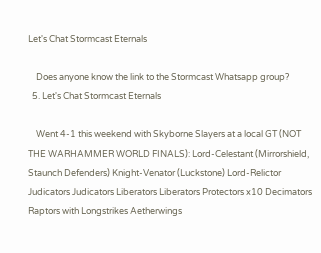Let's Chat Stormcast Eternals

    Does anyone know the link to the Stormcast Whatsapp group?
  5. Let's Chat Stormcast Eternals

    Went 4-1 this weekend with Skyborne Slayers at a local GT (NOT THE WARHAMMER WORLD FINALS): Lord-Celestant (Mirrorshield, Staunch Defenders) Knight-Venator (Luckstone) Lord-Relictor Judicators Judicators Liberators Liberators Protectors x10 Decimators Raptors with Longstrikes Aetherwings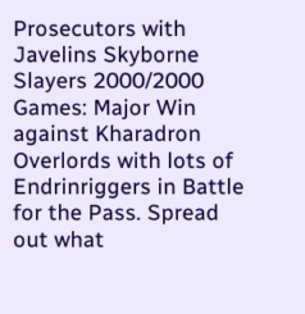Prosecutors with Javelins Skyborne Slayers 2000/2000 Games: Major Win against Kharadron Overlords with lots of Endrinriggers in Battle for the Pass. Spread out what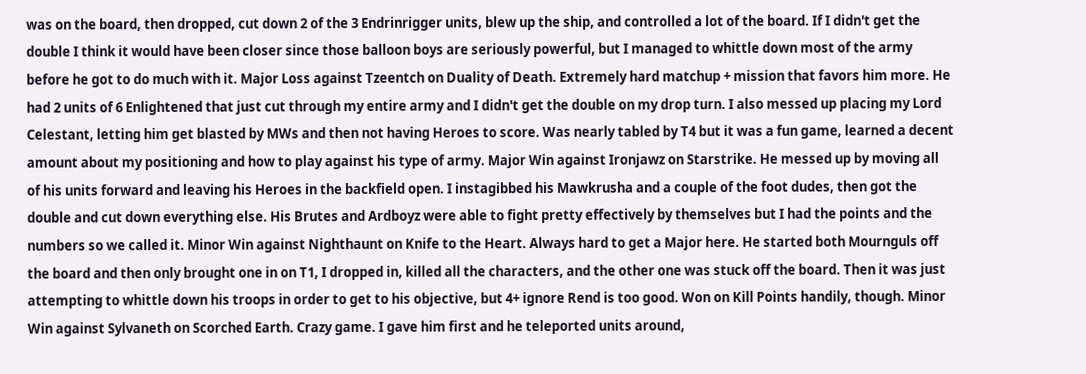was on the board, then dropped, cut down 2 of the 3 Endrinrigger units, blew up the ship, and controlled a lot of the board. If I didn't get the double I think it would have been closer since those balloon boys are seriously powerful, but I managed to whittle down most of the army before he got to do much with it. Major Loss against Tzeentch on Duality of Death. Extremely hard matchup + mission that favors him more. He had 2 units of 6 Enlightened that just cut through my entire army and I didn't get the double on my drop turn. I also messed up placing my Lord Celestant, letting him get blasted by MWs and then not having Heroes to score. Was nearly tabled by T4 but it was a fun game, learned a decent amount about my positioning and how to play against his type of army. Major Win against Ironjawz on Starstrike. He messed up by moving all of his units forward and leaving his Heroes in the backfield open. I instagibbed his Mawkrusha and a couple of the foot dudes, then got the double and cut down everything else. His Brutes and Ardboyz were able to fight pretty effectively by themselves but I had the points and the numbers so we called it. Minor Win against Nighthaunt on Knife to the Heart. Always hard to get a Major here. He started both Mournguls off the board and then only brought one in on T1, I dropped in, killed all the characters, and the other one was stuck off the board. Then it was just attempting to whittle down his troops in order to get to his objective, but 4+ ignore Rend is too good. Won on Kill Points handily, though. Minor Win against Sylvaneth on Scorched Earth. Crazy game. I gave him first and he teleported units around,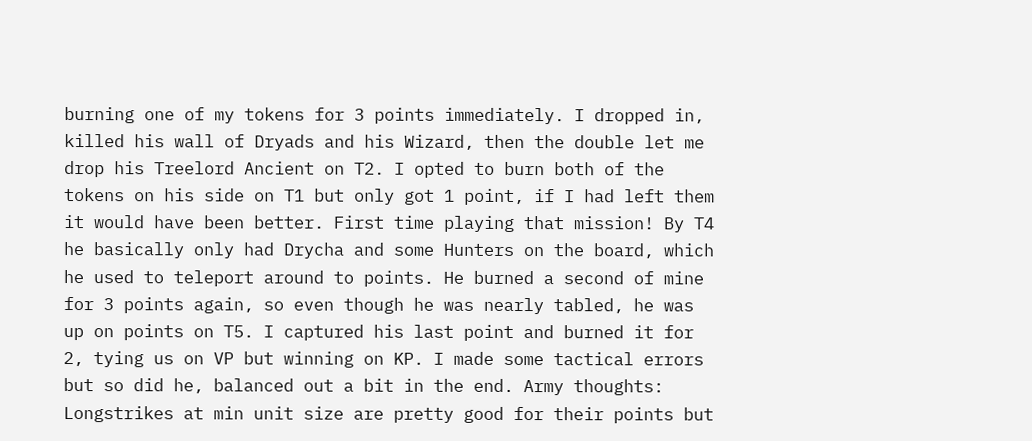burning one of my tokens for 3 points immediately. I dropped in, killed his wall of Dryads and his Wizard, then the double let me drop his Treelord Ancient on T2. I opted to burn both of the tokens on his side on T1 but only got 1 point, if I had left them it would have been better. First time playing that mission! By T4 he basically only had Drycha and some Hunters on the board, which he used to teleport around to points. He burned a second of mine for 3 points again, so even though he was nearly tabled, he was up on points on T5. I captured his last point and burned it for 2, tying us on VP but winning on KP. I made some tactical errors but so did he, balanced out a bit in the end. Army thoughts: Longstrikes at min unit size are pretty good for their points but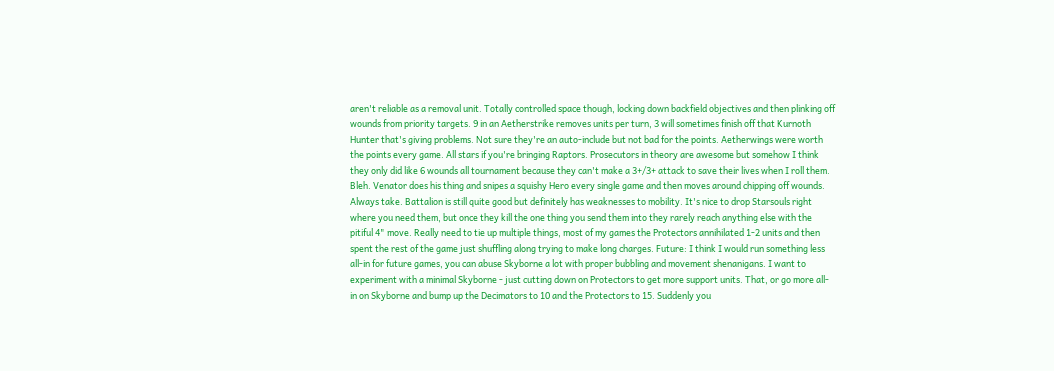aren't reliable as a removal unit. Totally controlled space though, locking down backfield objectives and then plinking off wounds from priority targets. 9 in an Aetherstrike removes units per turn, 3 will sometimes finish off that Kurnoth Hunter that's giving problems. Not sure they're an auto-include but not bad for the points. Aetherwings were worth the points every game. All stars if you're bringing Raptors. Prosecutors in theory are awesome but somehow I think they only did like 6 wounds all tournament because they can't make a 3+/3+ attack to save their lives when I roll them. Bleh. Venator does his thing and snipes a squishy Hero every single game and then moves around chipping off wounds. Always take. Battalion is still quite good but definitely has weaknesses to mobility. It's nice to drop Starsouls right where you need them, but once they kill the one thing you send them into they rarely reach anything else with the pitiful 4" move. Really need to tie up multiple things, most of my games the Protectors annihilated 1-2 units and then spent the rest of the game just shuffling along trying to make long charges. Future: I think I would run something less all-in for future games, you can abuse Skyborne a lot with proper bubbling and movement shenanigans. I want to experiment with a minimal Skyborne - just cutting down on Protectors to get more support units. That, or go more all-in on Skyborne and bump up the Decimators to 10 and the Protectors to 15. Suddenly you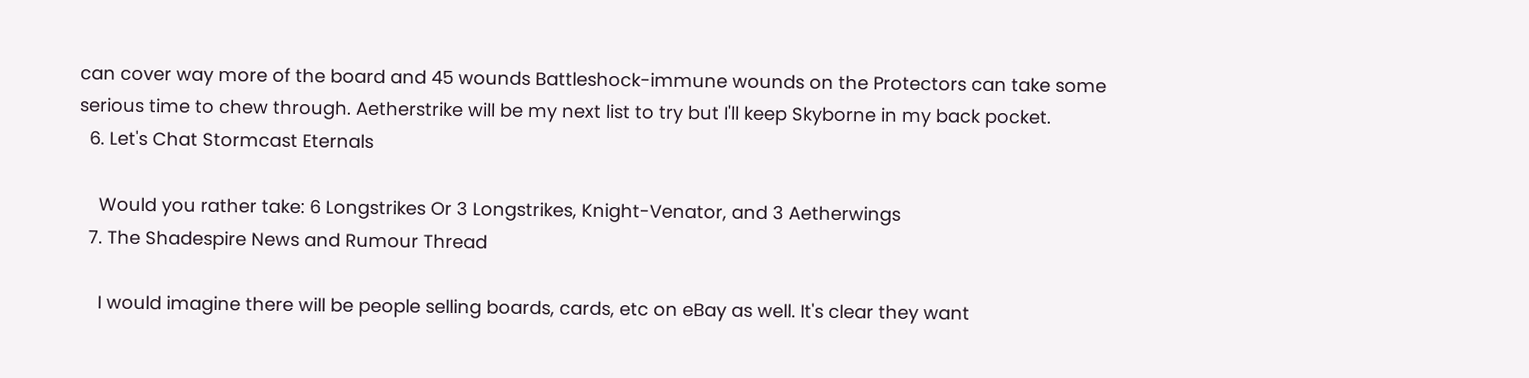can cover way more of the board and 45 wounds Battleshock-immune wounds on the Protectors can take some serious time to chew through. Aetherstrike will be my next list to try but I'll keep Skyborne in my back pocket.
  6. Let's Chat Stormcast Eternals

    Would you rather take: 6 Longstrikes Or 3 Longstrikes, Knight-Venator, and 3 Aetherwings
  7. The Shadespire News and Rumour Thread

    I would imagine there will be people selling boards, cards, etc on eBay as well. It's clear they want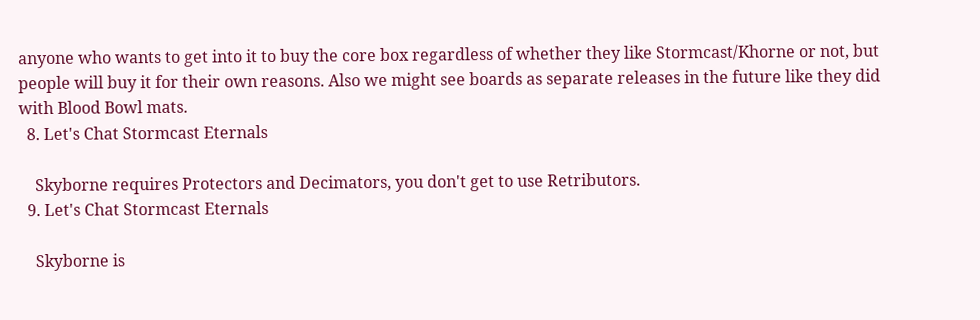anyone who wants to get into it to buy the core box regardless of whether they like Stormcast/Khorne or not, but people will buy it for their own reasons. Also we might see boards as separate releases in the future like they did with Blood Bowl mats.
  8. Let's Chat Stormcast Eternals

    Skyborne requires Protectors and Decimators, you don't get to use Retributors.
  9. Let's Chat Stormcast Eternals

    Skyborne is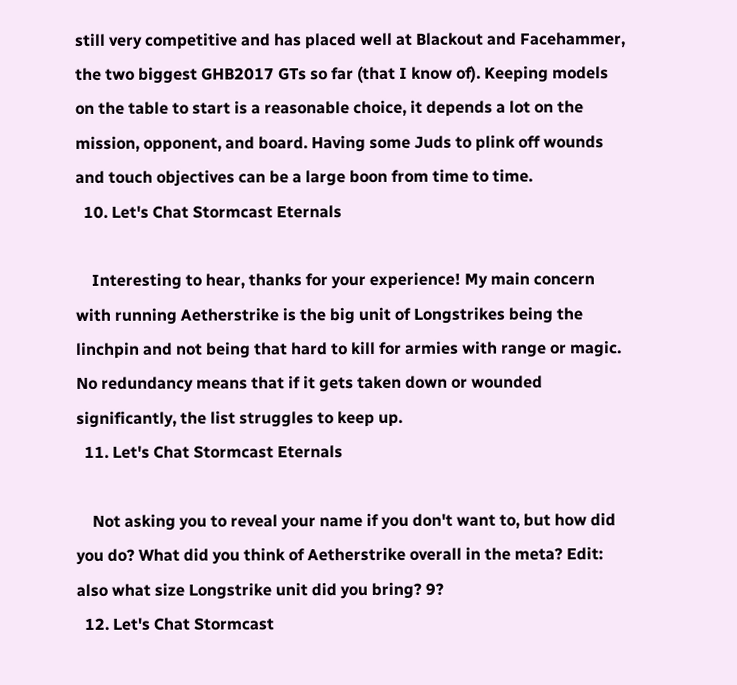still very competitive and has placed well at Blackout and Facehammer, the two biggest GHB2017 GTs so far (that I know of). Keeping models on the table to start is a reasonable choice, it depends a lot on the mission, opponent, and board. Having some Juds to plink off wounds and touch objectives can be a large boon from time to time.
  10. Let's Chat Stormcast Eternals

    Interesting to hear, thanks for your experience! My main concern with running Aetherstrike is the big unit of Longstrikes being the linchpin and not being that hard to kill for armies with range or magic. No redundancy means that if it gets taken down or wounded significantly, the list struggles to keep up.
  11. Let's Chat Stormcast Eternals

    Not asking you to reveal your name if you don't want to, but how did you do? What did you think of Aetherstrike overall in the meta? Edit: also what size Longstrike unit did you bring? 9?
  12. Let's Chat Stormcast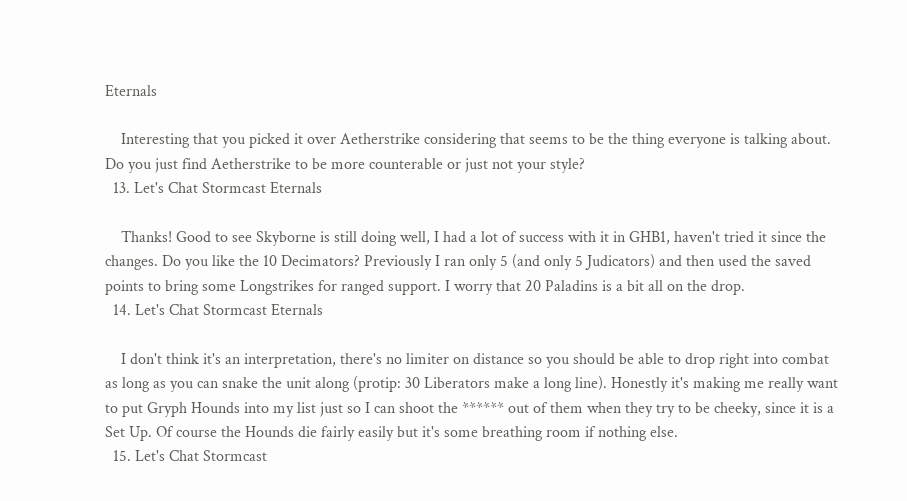Eternals

    Interesting that you picked it over Aetherstrike considering that seems to be the thing everyone is talking about. Do you just find Aetherstrike to be more counterable or just not your style?
  13. Let's Chat Stormcast Eternals

    Thanks! Good to see Skyborne is still doing well, I had a lot of success with it in GHB1, haven't tried it since the changes. Do you like the 10 Decimators? Previously I ran only 5 (and only 5 Judicators) and then used the saved points to bring some Longstrikes for ranged support. I worry that 20 Paladins is a bit all on the drop.
  14. Let's Chat Stormcast Eternals

    I don't think it's an interpretation, there's no limiter on distance so you should be able to drop right into combat as long as you can snake the unit along (protip: 30 Liberators make a long line). Honestly it's making me really want to put Gryph Hounds into my list just so I can shoot the ****** out of them when they try to be cheeky, since it is a Set Up. Of course the Hounds die fairly easily but it's some breathing room if nothing else.
  15. Let's Chat Stormcast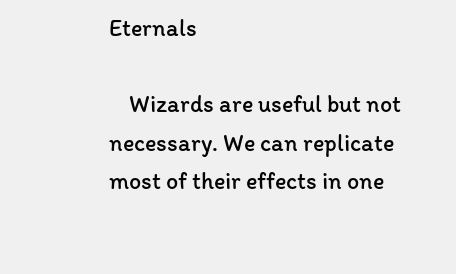Eternals

    Wizards are useful but not necessary. We can replicate most of their effects in one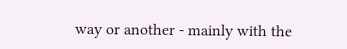way or another - mainly with the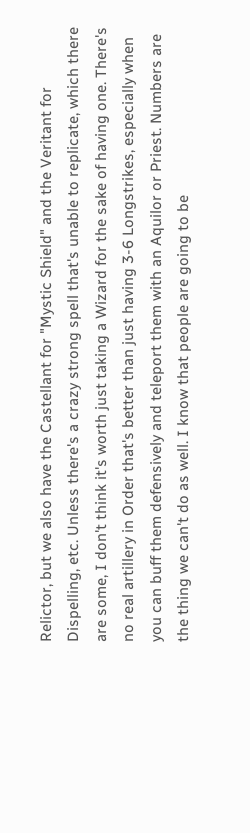Relictor, but we also have the Castellant for "Mystic Shield" and the Veritant for Dispelling, etc. Unless there's a crazy strong spell that's unable to replicate, which there are some, I don't think it's worth just taking a Wizard for the sake of having one. There's no real artillery in Order that's better than just having 3-6 Longstrikes, especially when you can buff them defensively and teleport them with an Aquilor or Priest. Numbers are the thing we can't do as well. I know that people are going to be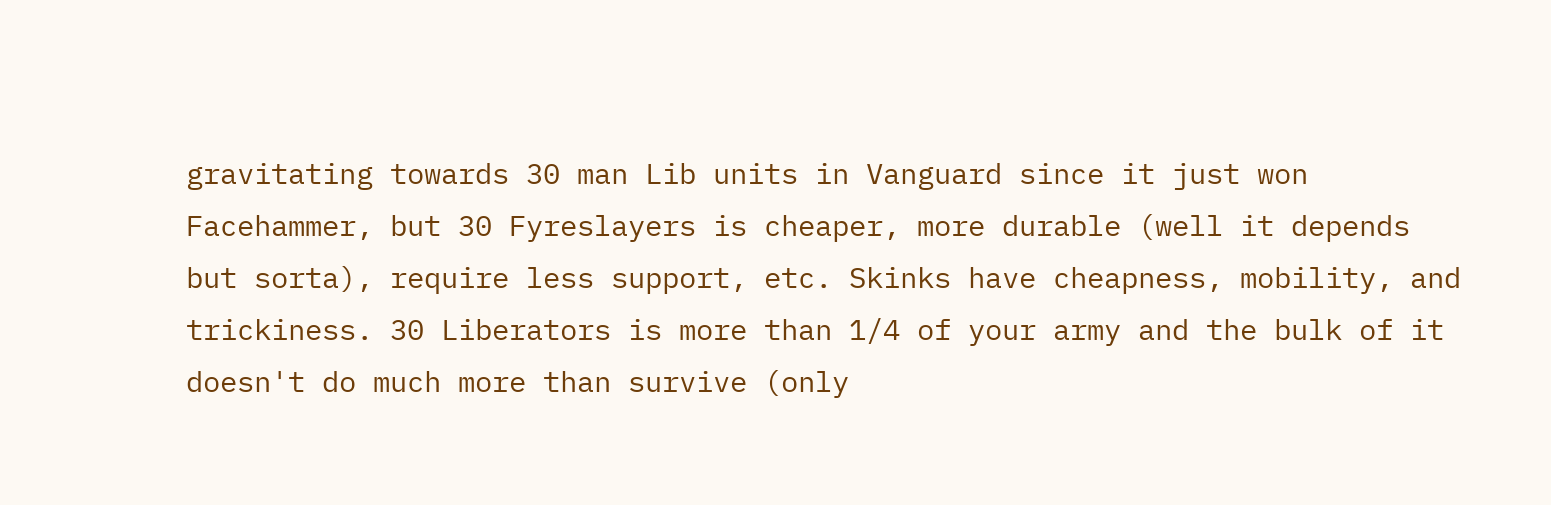gravitating towards 30 man Lib units in Vanguard since it just won Facehammer, but 30 Fyreslayers is cheaper, more durable (well it depends but sorta), require less support, etc. Skinks have cheapness, mobility, and trickiness. 30 Liberators is more than 1/4 of your army and the bulk of it doesn't do much more than survive (only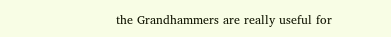the Grandhammers are really useful for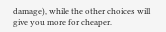damage), while the other choices will give you more for cheaper.